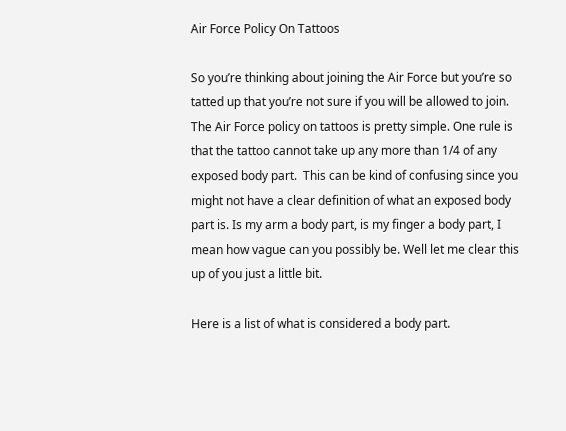Air Force Policy On Tattoos

So you’re thinking about joining the Air Force but you’re so tatted up that you’re not sure if you will be allowed to join. The Air Force policy on tattoos is pretty simple. One rule is that the tattoo cannot take up any more than 1/4 of any exposed body part.  This can be kind of confusing since you might not have a clear definition of what an exposed body part is. Is my arm a body part, is my finger a body part, I mean how vague can you possibly be. Well let me clear this up of you just a little bit.

Here is a list of what is considered a body part.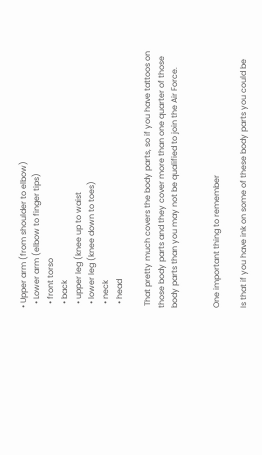• Upper arm (from shoulder to elbow)
  • Lower arm (elbow to finger tips)
  • front torso
  • back
  • upper leg (knee up to waist
  • lower leg (knee down to toes)
  • neck
  • head

 That pretty much covers the body parts, so if you have tattoos on those body parts and they cover more than one quarter of those body parts than you may not be qualified to join the Air Force.


One important thing to remember

Is that if you have ink on some of these body parts you could be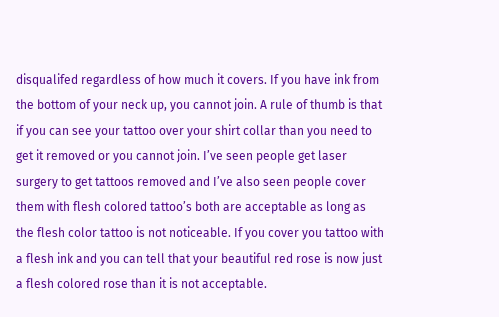disqualifed regardless of how much it covers. If you have ink from  the bottom of your neck up, you cannot join. A rule of thumb is that if you can see your tattoo over your shirt collar than you need to get it removed or you cannot join. I’ve seen people get laser surgery to get tattoos removed and I’ve also seen people cover them with flesh colored tattoo’s both are acceptable as long as the flesh color tattoo is not noticeable. If you cover you tattoo with a flesh ink and you can tell that your beautiful red rose is now just a flesh colored rose than it is not acceptable.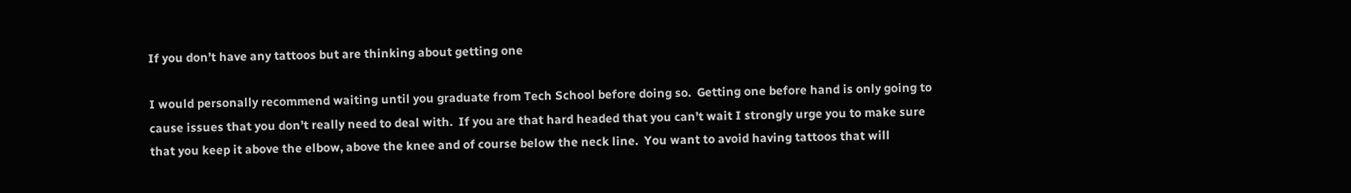If you don’t have any tattoos but are thinking about getting one

I would personally recommend waiting until you graduate from Tech School before doing so.  Getting one before hand is only going to cause issues that you don’t really need to deal with.  If you are that hard headed that you can’t wait I strongly urge you to make sure that you keep it above the elbow, above the knee and of course below the neck line.  You want to avoid having tattoos that will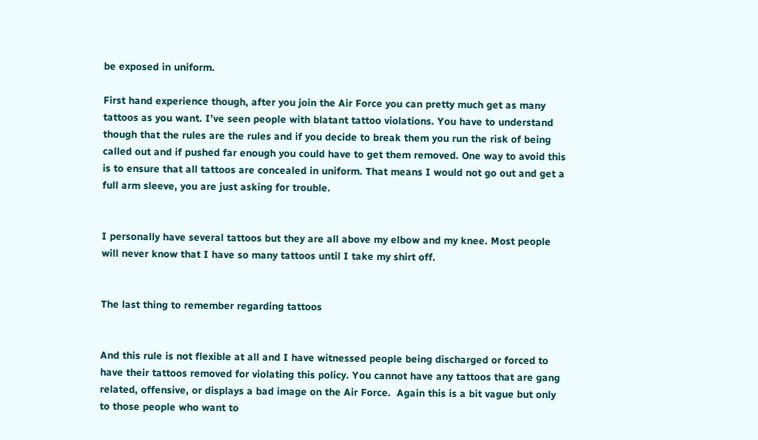be exposed in uniform.

First hand experience though, after you join the Air Force you can pretty much get as many tattoos as you want. I’ve seen people with blatant tattoo violations. You have to understand though that the rules are the rules and if you decide to break them you run the risk of being called out and if pushed far enough you could have to get them removed. One way to avoid this is to ensure that all tattoos are concealed in uniform. That means I would not go out and get a full arm sleeve, you are just asking for trouble.


I personally have several tattoos but they are all above my elbow and my knee. Most people will never know that I have so many tattoos until I take my shirt off.


The last thing to remember regarding tattoos


And this rule is not flexible at all and I have witnessed people being discharged or forced to have their tattoos removed for violating this policy. You cannot have any tattoos that are gang related, offensive, or displays a bad image on the Air Force.  Again this is a bit vague but only to those people who want to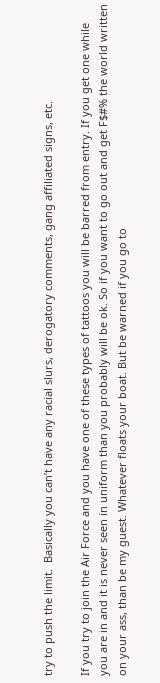try to push the limit.  Basically you can’t have any racial slurs, derogatory comments, gang affiliated signs, etc.

If you try to join the Air Force and you have one of these types of tattoos you will be barred from entry. If you get one while you are in and it is never seen in uniform than you probably will be ok. So if you want to go out and get F$#% the world written on your ass, than be my guest. Whatever floats your boat. But be warned if you go to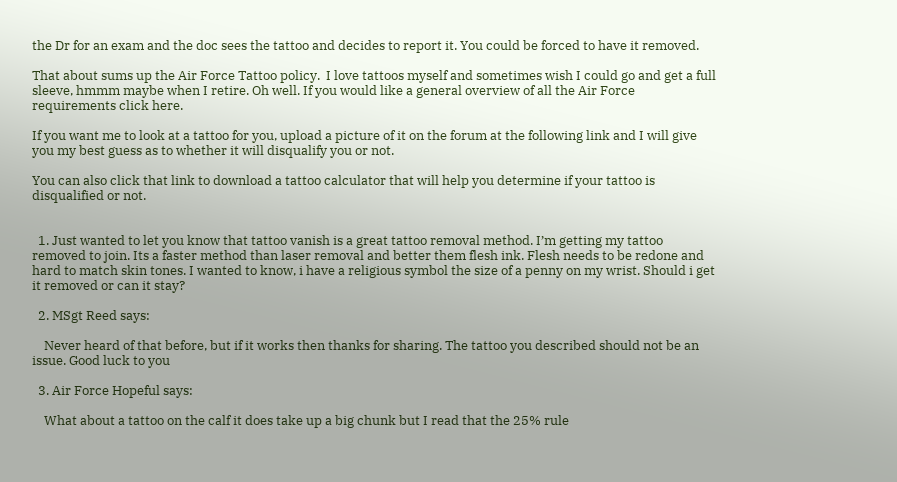the Dr for an exam and the doc sees the tattoo and decides to report it. You could be forced to have it removed.

That about sums up the Air Force Tattoo policy.  I love tattoos myself and sometimes wish I could go and get a full sleeve, hmmm maybe when I retire. Oh well. If you would like a general overview of all the Air Force requirements click here.

If you want me to look at a tattoo for you, upload a picture of it on the forum at the following link and I will give you my best guess as to whether it will disqualify you or not.

You can also click that link to download a tattoo calculator that will help you determine if your tattoo is disqualified or not.


  1. Just wanted to let you know that tattoo vanish is a great tattoo removal method. I’m getting my tattoo removed to join. Its a faster method than laser removal and better them flesh ink. Flesh needs to be redone and hard to match skin tones. I wanted to know, i have a religious symbol the size of a penny on my wrist. Should i get it removed or can it stay?

  2. MSgt Reed says:

    Never heard of that before, but if it works then thanks for sharing. The tattoo you described should not be an issue. Good luck to you

  3. Air Force Hopeful says:

    What about a tattoo on the calf it does take up a big chunk but I read that the 25% rule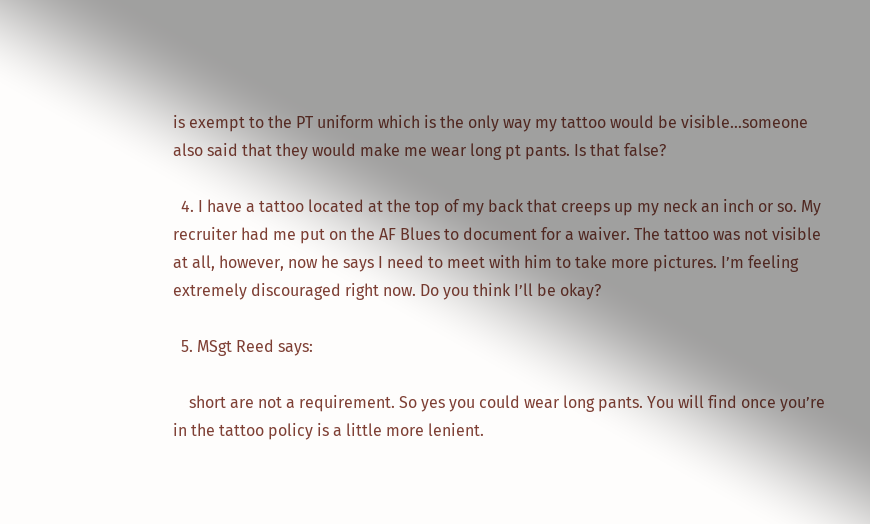is exempt to the PT uniform which is the only way my tattoo would be visible…someone also said that they would make me wear long pt pants. Is that false?

  4. I have a tattoo located at the top of my back that creeps up my neck an inch or so. My recruiter had me put on the AF Blues to document for a waiver. The tattoo was not visible at all, however, now he says I need to meet with him to take more pictures. I’m feeling extremely discouraged right now. Do you think I’ll be okay?

  5. MSgt Reed says:

    short are not a requirement. So yes you could wear long pants. You will find once you’re in the tattoo policy is a little more lenient.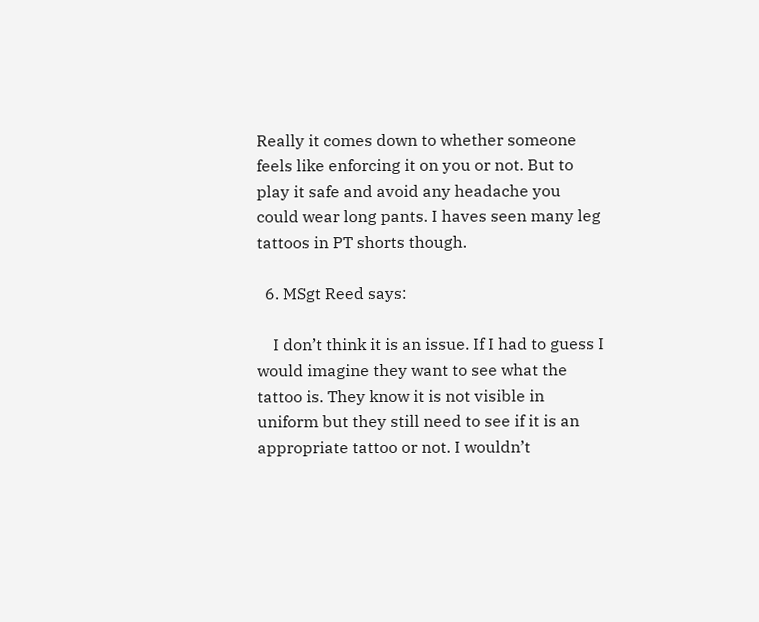Really it comes down to whether someone feels like enforcing it on you or not. But to play it safe and avoid any headache you could wear long pants. I haves seen many leg tattoos in PT shorts though.

  6. MSgt Reed says:

    I don’t think it is an issue. If I had to guess I would imagine they want to see what the tattoo is. They know it is not visible in uniform but they still need to see if it is an appropriate tattoo or not. I wouldn’t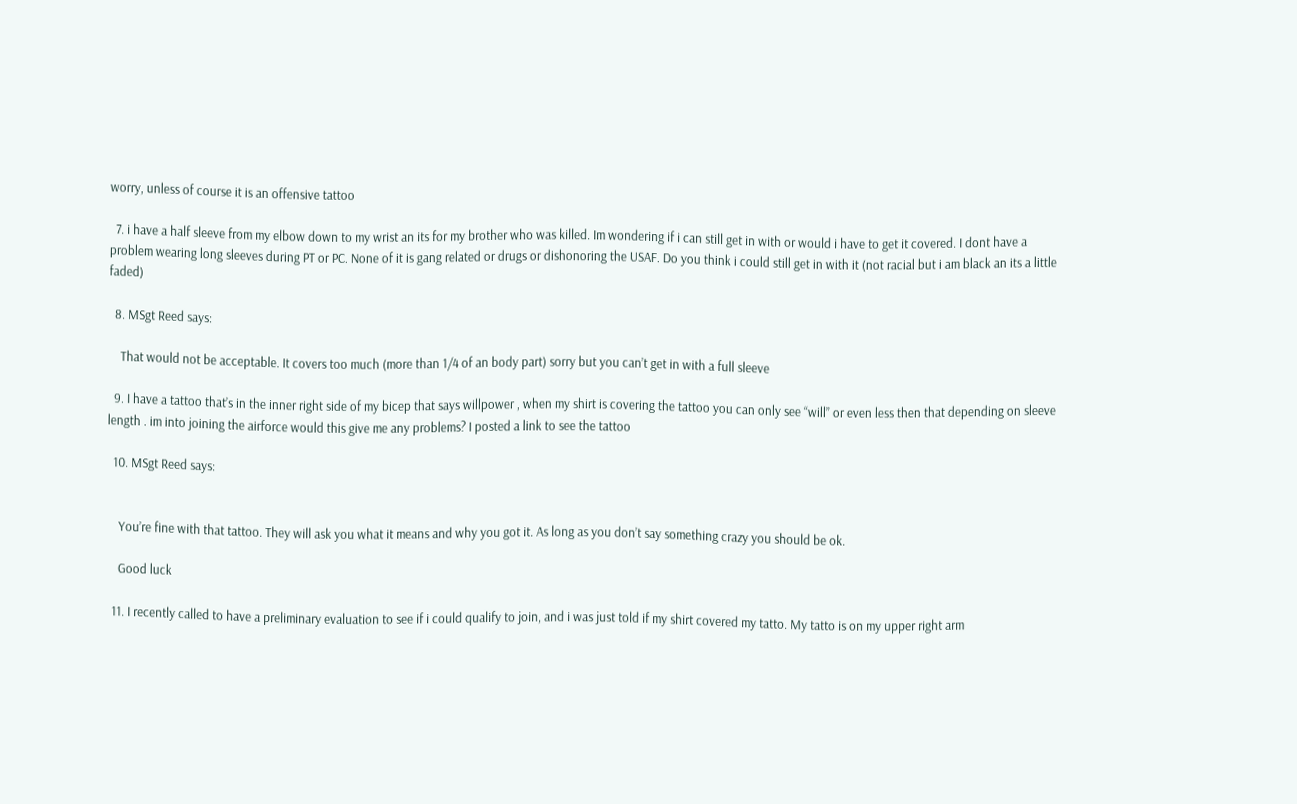worry, unless of course it is an offensive tattoo

  7. i have a half sleeve from my elbow down to my wrist an its for my brother who was killed. Im wondering if i can still get in with or would i have to get it covered. I dont have a problem wearing long sleeves during PT or PC. None of it is gang related or drugs or dishonoring the USAF. Do you think i could still get in with it (not racial but i am black an its a little faded)

  8. MSgt Reed says:

    That would not be acceptable. It covers too much (more than 1/4 of an body part) sorry but you can’t get in with a full sleeve

  9. I have a tattoo that’s in the inner right side of my bicep that says willpower , when my shirt is covering the tattoo you can only see “will” or even less then that depending on sleeve length . im into joining the airforce would this give me any problems? I posted a link to see the tattoo

  10. MSgt Reed says:


    You’re fine with that tattoo. They will ask you what it means and why you got it. As long as you don’t say something crazy you should be ok.

    Good luck

  11. I recently called to have a preliminary evaluation to see if i could qualify to join, and i was just told if my shirt covered my tatto. My tatto is on my upper right arm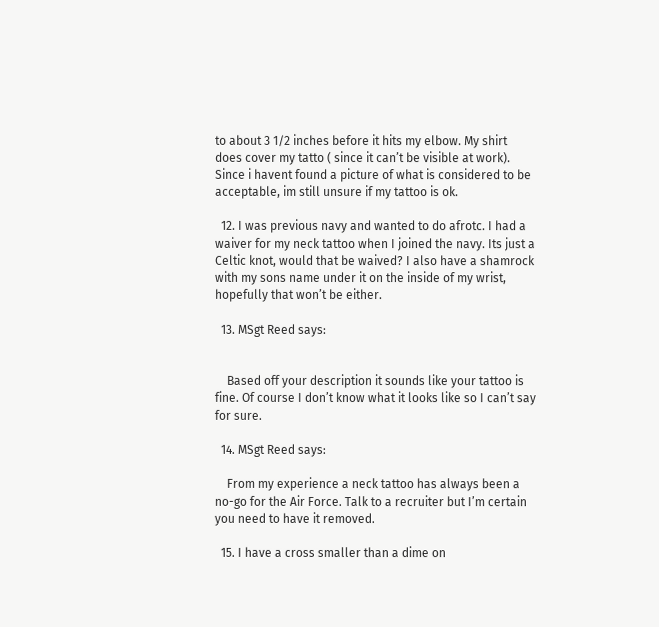to about 3 1/2 inches before it hits my elbow. My shirt does cover my tatto ( since it can’t be visible at work). Since i havent found a picture of what is considered to be acceptable, im still unsure if my tattoo is ok.

  12. I was previous navy and wanted to do afrotc. I had a waiver for my neck tattoo when I joined the navy. Its just a Celtic knot, would that be waived? I also have a shamrock with my sons name under it on the inside of my wrist, hopefully that won’t be either.

  13. MSgt Reed says:


    Based off your description it sounds like your tattoo is fine. Of course I don’t know what it looks like so I can’t say for sure.

  14. MSgt Reed says:

    From my experience a neck tattoo has always been a no-go for the Air Force. Talk to a recruiter but I’m certain you need to have it removed.

  15. I have a cross smaller than a dime on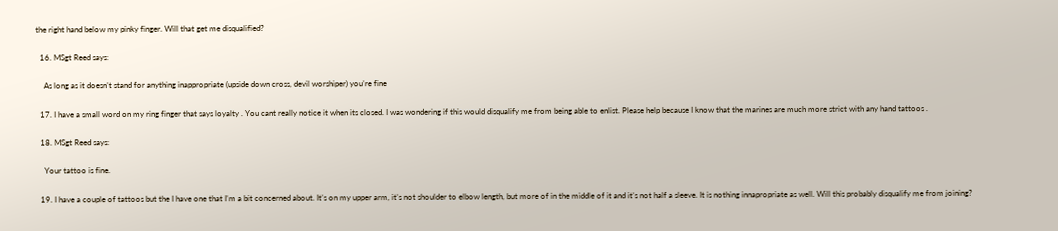the right hand below my pinky finger. Will that get me disqualified?

  16. MSgt Reed says:

    As long as it doesn’t stand for anything inappropriate (upside down cross, devil worshiper) you’re fine

  17. I have a small word on my ring finger that says loyalty . You cant really notice it when its closed. I was wondering if this would disqualify me from being able to enlist. Please help because I know that the marines are much more strict with any hand tattoos .

  18. MSgt Reed says:

    Your tattoo is fine.

  19. I have a couple of tattoos but the I have one that I’m a bit concerned about. It’s on my upper arm, it’s not shoulder to elbow length, but more of in the middle of it and it’s not half a sleeve. It is nothing innapropriate as well. Will this probably disqualify me from joining?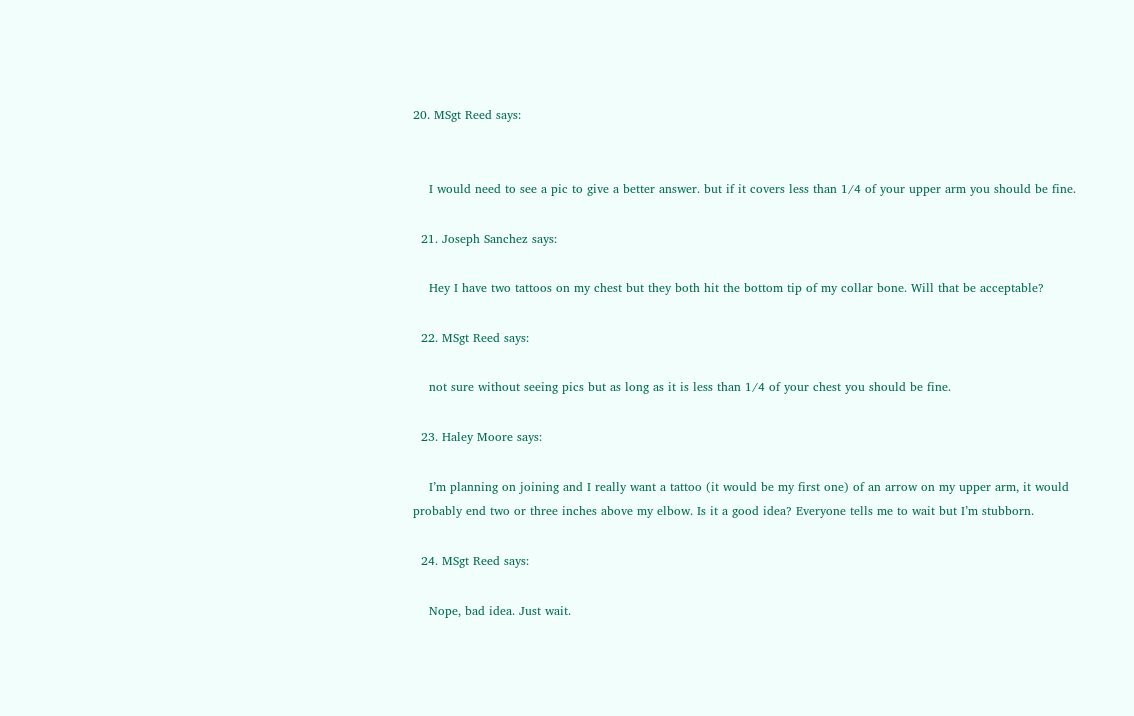20. MSgt Reed says:


    I would need to see a pic to give a better answer. but if it covers less than 1/4 of your upper arm you should be fine.

  21. Joseph Sanchez says:

    Hey I have two tattoos on my chest but they both hit the bottom tip of my collar bone. Will that be acceptable?

  22. MSgt Reed says:

    not sure without seeing pics but as long as it is less than 1/4 of your chest you should be fine.

  23. Haley Moore says:

    I’m planning on joining and I really want a tattoo (it would be my first one) of an arrow on my upper arm, it would probably end two or three inches above my elbow. Is it a good idea? Everyone tells me to wait but I’m stubborn.

  24. MSgt Reed says:

    Nope, bad idea. Just wait.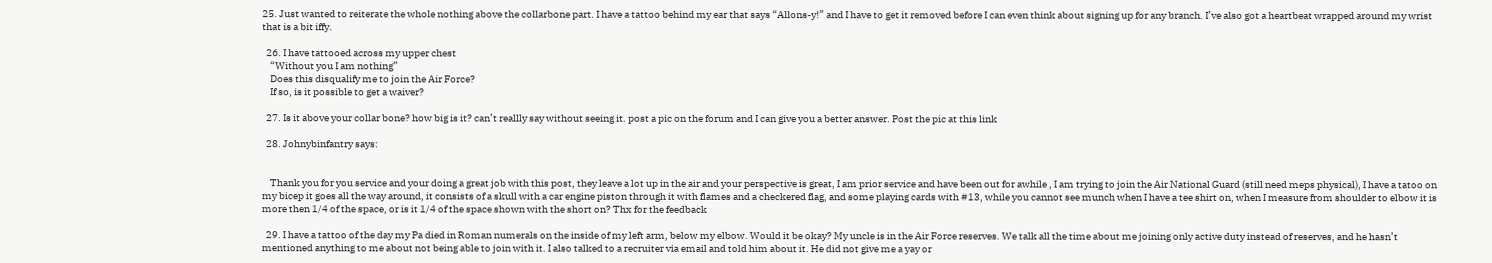25. Just wanted to reiterate the whole nothing above the collarbone part. I have a tattoo behind my ear that says “Allons-y!” and I have to get it removed before I can even think about signing up for any branch. I’ve also got a heartbeat wrapped around my wrist that is a bit iffy.

  26. I have tattooed across my upper chest
    “Without you I am nothing”
    Does this disqualify me to join the Air Force?
    If so, is it possible to get a waiver?

  27. Is it above your collar bone? how big is it? can’t reallly say without seeing it. post a pic on the forum and I can give you a better answer. Post the pic at this link

  28. Johnybinfantry says:


    Thank you for you service and your doing a great job with this post, they leave a lot up in the air and your perspective is great, I am prior service and have been out for awhile , I am trying to join the Air National Guard (still need meps physical), I have a tatoo on my bicep it goes all the way around, it consists of a skull with a car engine piston through it with flames and a checkered flag, and some playing cards with #13, while you cannot see munch when I have a tee shirt on, when I measure from shoulder to elbow it is more then 1/4 of the space, or is it 1/4 of the space shown with the short on? Thx for the feedback

  29. I have a tattoo of the day my Pa died in Roman numerals on the inside of my left arm, below my elbow. Would it be okay? My uncle is in the Air Force reserves. We talk all the time about me joining only active duty instead of reserves, and he hasn’t mentioned anything to me about not being able to join with it. I also talked to a recruiter via email and told him about it. He did not give me a yay or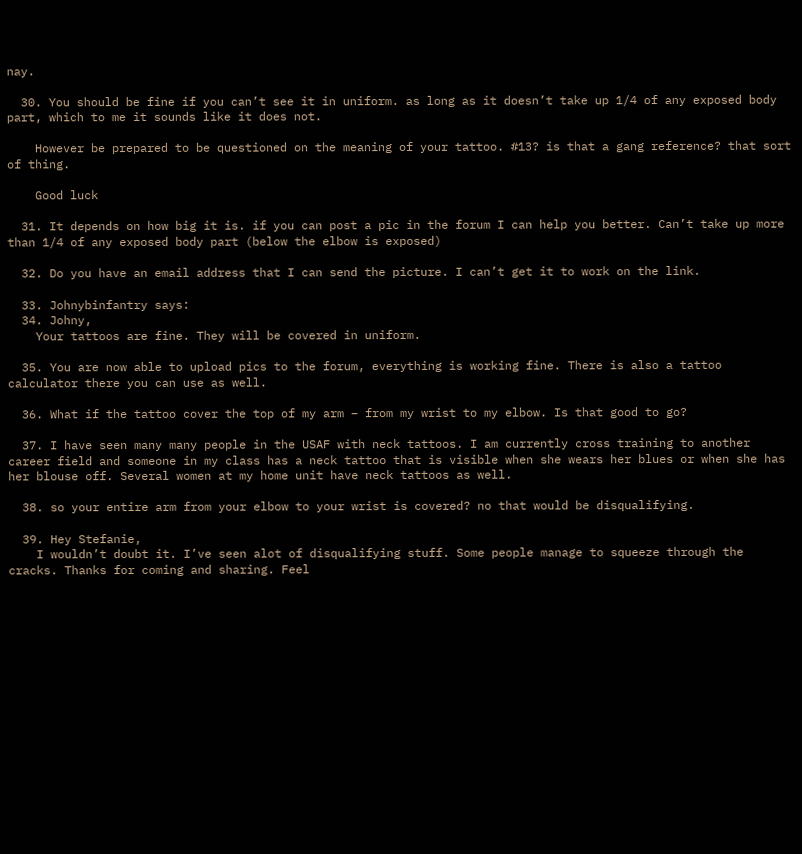nay.

  30. You should be fine if you can’t see it in uniform. as long as it doesn’t take up 1/4 of any exposed body part, which to me it sounds like it does not.

    However be prepared to be questioned on the meaning of your tattoo. #13? is that a gang reference? that sort of thing.

    Good luck

  31. It depends on how big it is. if you can post a pic in the forum I can help you better. Can’t take up more than 1/4 of any exposed body part (below the elbow is exposed)

  32. Do you have an email address that I can send the picture. I can’t get it to work on the link.

  33. Johnybinfantry says:
  34. Johny,
    Your tattoos are fine. They will be covered in uniform.

  35. You are now able to upload pics to the forum, everything is working fine. There is also a tattoo calculator there you can use as well.

  36. What if the tattoo cover the top of my arm – from my wrist to my elbow. Is that good to go?

  37. I have seen many many people in the USAF with neck tattoos. I am currently cross training to another career field and someone in my class has a neck tattoo that is visible when she wears her blues or when she has her blouse off. Several women at my home unit have neck tattoos as well.

  38. so your entire arm from your elbow to your wrist is covered? no that would be disqualifying.

  39. Hey Stefanie,
    I wouldn’t doubt it. I’ve seen alot of disqualifying stuff. Some people manage to squeeze through the cracks. Thanks for coming and sharing. Feel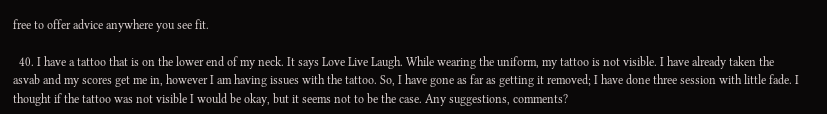free to offer advice anywhere you see fit.

  40. I have a tattoo that is on the lower end of my neck. It says Love Live Laugh. While wearing the uniform, my tattoo is not visible. I have already taken the asvab and my scores get me in, however I am having issues with the tattoo. So, I have gone as far as getting it removed; I have done three session with little fade. I thought if the tattoo was not visible I would be okay, but it seems not to be the case. Any suggestions, comments?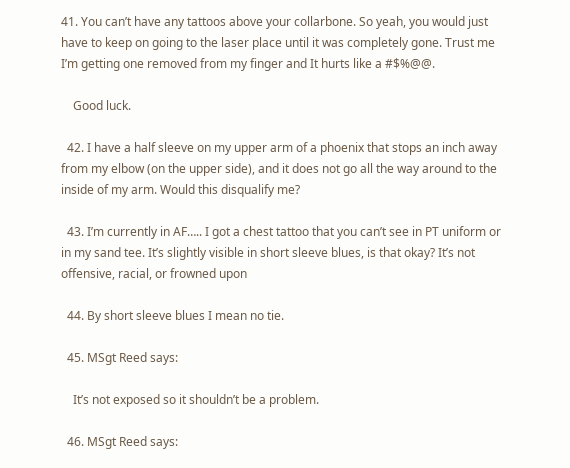41. You can’t have any tattoos above your collarbone. So yeah, you would just have to keep on going to the laser place until it was completely gone. Trust me I’m getting one removed from my finger and It hurts like a #$%@@.

    Good luck.

  42. I have a half sleeve on my upper arm of a phoenix that stops an inch away from my elbow (on the upper side), and it does not go all the way around to the inside of my arm. Would this disqualify me?

  43. I’m currently in AF….. I got a chest tattoo that you can’t see in PT uniform or in my sand tee. It’s slightly visible in short sleeve blues, is that okay? It’s not offensive, racial, or frowned upon

  44. By short sleeve blues I mean no tie.

  45. MSgt Reed says:

    It’s not exposed so it shouldn’t be a problem.

  46. MSgt Reed says: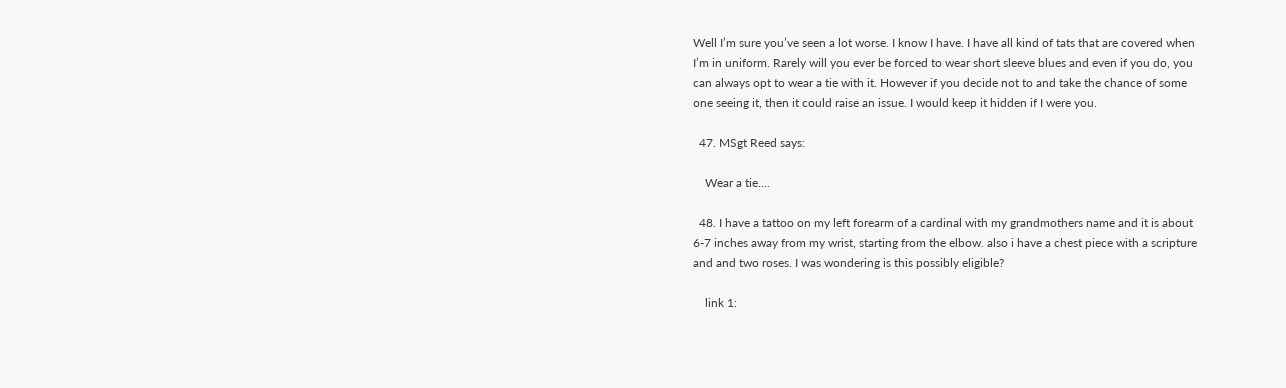Well I’m sure you’ve seen a lot worse. I know I have. I have all kind of tats that are covered when I’m in uniform. Rarely will you ever be forced to wear short sleeve blues and even if you do, you can always opt to wear a tie with it. However if you decide not to and take the chance of some one seeing it, then it could raise an issue. I would keep it hidden if I were you.

  47. MSgt Reed says:

    Wear a tie….

  48. I have a tattoo on my left forearm of a cardinal with my grandmothers name and it is about 6-7 inches away from my wrist, starting from the elbow. also i have a chest piece with a scripture and and two roses. I was wondering is this possibly eligible?

    link 1: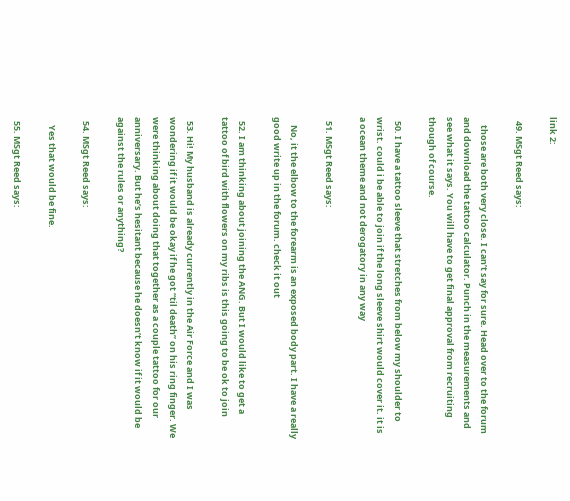link 2:

  49. MSgt Reed says:

    those are both very close. I can’t say for sure. Head over to the forum and download the tattoo calculator. Punch in the measurements and see what it says. You will have to get final approval from recruiting though of course.

  50. I have a tattoo sleeve that stretches from below my shoulder to wrist. could i be able to join if the long sleeve shirt would cover it. it is a ocean theme and not derogatory in any way

  51. MSgt Reed says:

    No, it the elbow to the forearm is an exposed body part. I have a really good write up in the forum. check it out

  52. I am thinking about joining the ANG. But I would like to get a tattoo of bird with flowers on my ribs is this going to be ok to join

  53. Hi! My husband is already currently in the Air Force and I was wondering if it would be okay if he got “til death” on his ring finger. We were thinking about doing that together as a couple tattoo for our anniversary. But he’s hesitant because he doesn’t know if it would be against the rules or anything?

  54. MSgt Reed says:

    Yes that would be fine.

  55. MSgt Reed says: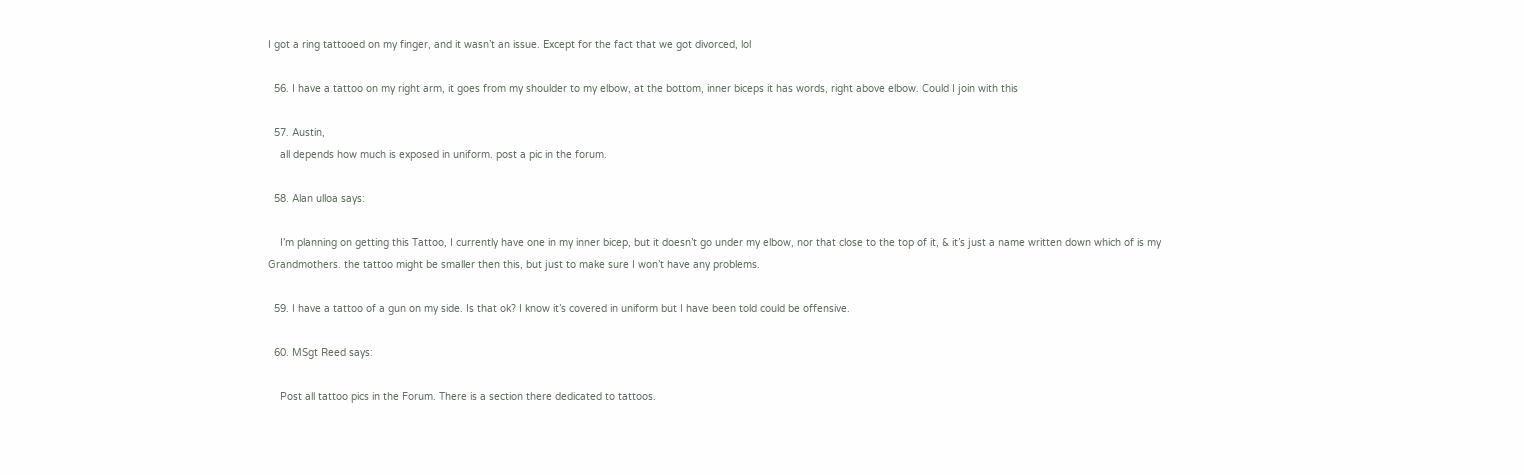I got a ring tattooed on my finger, and it wasn’t an issue. Except for the fact that we got divorced, lol

  56. I have a tattoo on my right arm, it goes from my shoulder to my elbow, at the bottom, inner biceps it has words, right above elbow. Could I join with this

  57. Austin,
    all depends how much is exposed in uniform. post a pic in the forum.

  58. Alan ulloa says:

    I’m planning on getting this Tattoo, I currently have one in my inner bicep, but it doesn’t go under my elbow, nor that close to the top of it, & it’s just a name written down which of is my Grandmothers. the tattoo might be smaller then this, but just to make sure I won’t have any problems.

  59. I have a tattoo of a gun on my side. Is that ok? I know it’s covered in uniform but I have been told could be offensive.

  60. MSgt Reed says:

    Post all tattoo pics in the Forum. There is a section there dedicated to tattoos.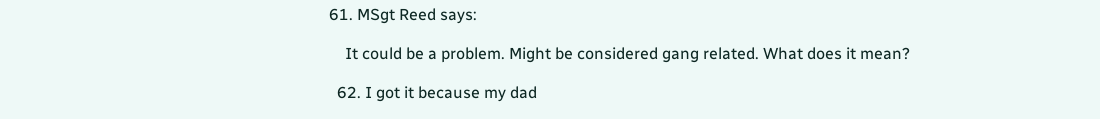61. MSgt Reed says:

    It could be a problem. Might be considered gang related. What does it mean?

  62. I got it because my dad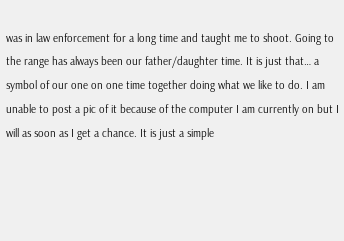was in law enforcement for a long time and taught me to shoot. Going to the range has always been our father/daughter time. It is just that… a symbol of our one on one time together doing what we like to do. I am unable to post a pic of it because of the computer I am currently on but I will as soon as I get a chance. It is just a simple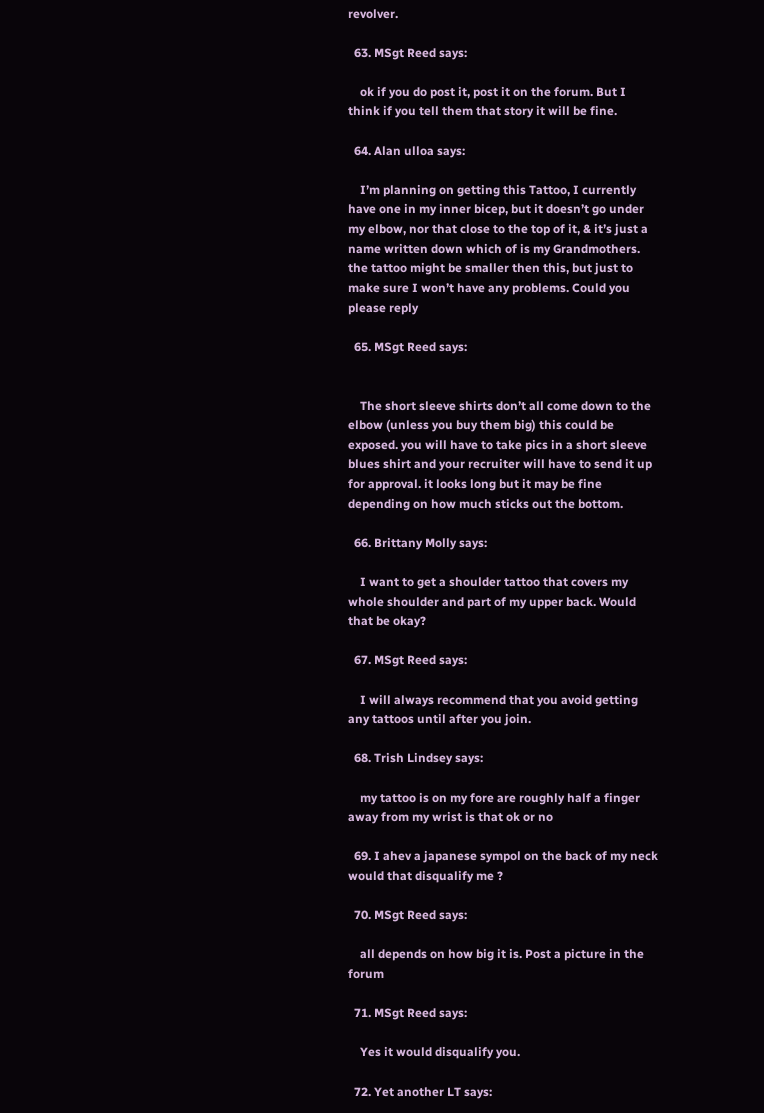revolver.

  63. MSgt Reed says:

    ok if you do post it, post it on the forum. But I think if you tell them that story it will be fine.

  64. Alan ulloa says:

    I’m planning on getting this Tattoo, I currently have one in my inner bicep, but it doesn’t go under my elbow, nor that close to the top of it, & it’s just a name written down which of is my Grandmothers. the tattoo might be smaller then this, but just to make sure I won’t have any problems. Could you please reply

  65. MSgt Reed says:


    The short sleeve shirts don’t all come down to the elbow (unless you buy them big) this could be exposed. you will have to take pics in a short sleeve blues shirt and your recruiter will have to send it up for approval. it looks long but it may be fine depending on how much sticks out the bottom.

  66. Brittany Molly says:

    I want to get a shoulder tattoo that covers my whole shoulder and part of my upper back. Would that be okay?

  67. MSgt Reed says:

    I will always recommend that you avoid getting any tattoos until after you join.

  68. Trish Lindsey says:

    my tattoo is on my fore are roughly half a finger away from my wrist is that ok or no

  69. I ahev a japanese sympol on the back of my neck would that disqualify me ?

  70. MSgt Reed says:

    all depends on how big it is. Post a picture in the forum

  71. MSgt Reed says:

    Yes it would disqualify you.

  72. Yet another LT says: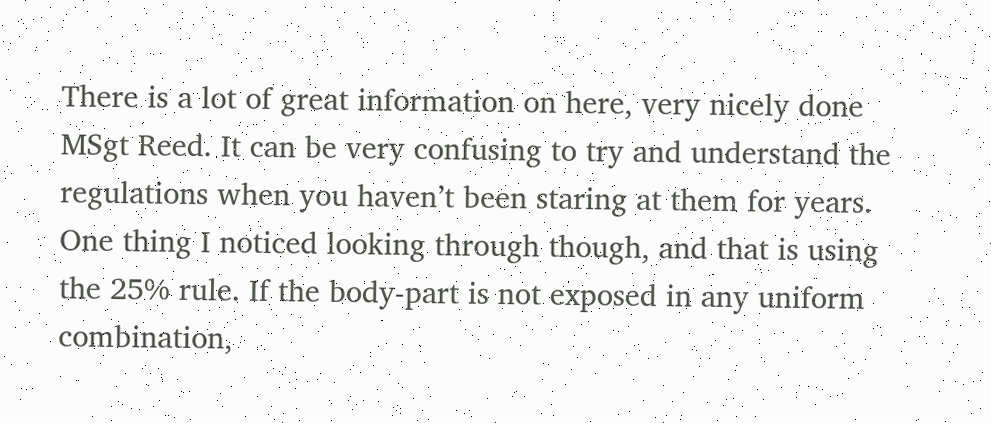There is a lot of great information on here, very nicely done MSgt Reed. It can be very confusing to try and understand the regulations when you haven’t been staring at them for years. One thing I noticed looking through though, and that is using the 25% rule. If the body-part is not exposed in any uniform combination,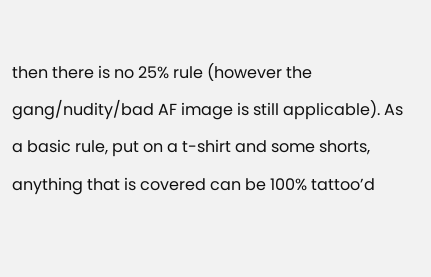then there is no 25% rule (however the gang/nudity/bad AF image is still applicable). As a basic rule, put on a t-shirt and some shorts, anything that is covered can be 100% tattoo’d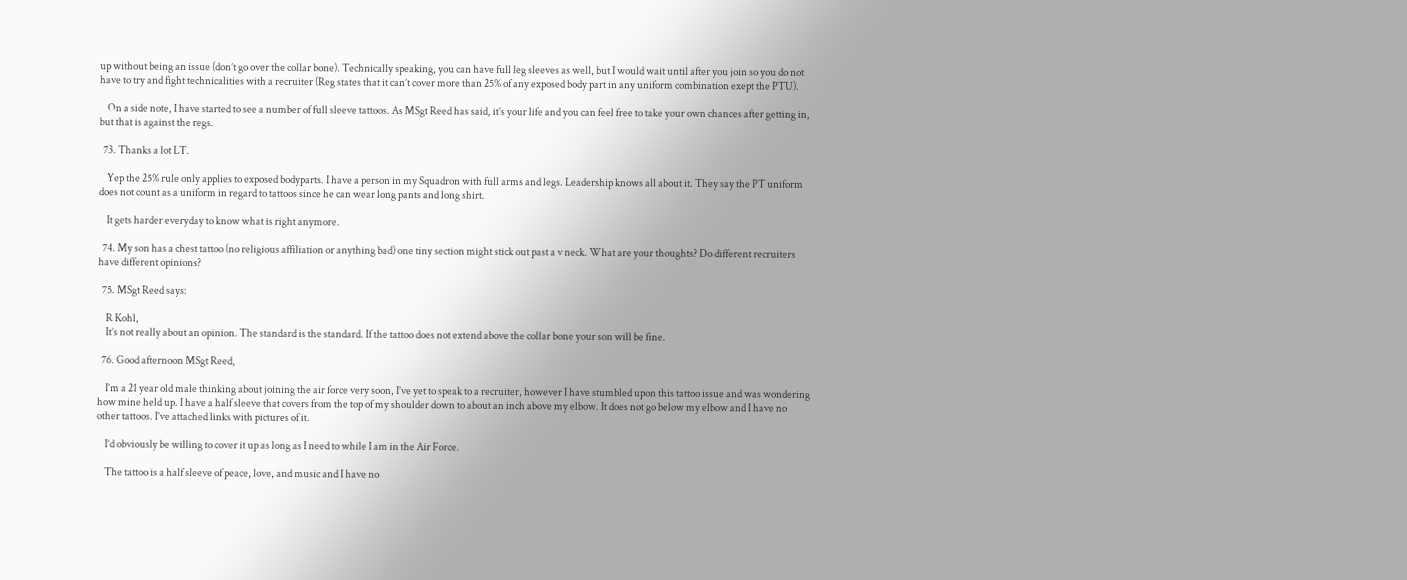up without being an issue (don’t go over the collar bone). Technically speaking, you can have full leg sleeves as well, but I would wait until after you join so you do not have to try and fight technicalities with a recruiter (Reg states that it can’t cover more than 25% of any exposed body part in any uniform combination exept the PTU).

    On a side note, I have started to see a number of full sleeve tattoos. As MSgt Reed has said, it’s your life and you can feel free to take your own chances after getting in, but that is against the regs.

  73. Thanks a lot LT.

    Yep the 25% rule only applies to exposed bodyparts. I have a person in my Squadron with full arms and legs. Leadership knows all about it. They say the PT uniform does not count as a uniform in regard to tattoos since he can wear long pants and long shirt.

    It gets harder everyday to know what is right anymore.

  74. My son has a chest tattoo (no religious affiliation or anything bad) one tiny section might stick out past a v neck. What are your thoughts? Do different recruiters have different opinions?

  75. MSgt Reed says:

    R Kohl,
    It’s not really about an opinion. The standard is the standard. If the tattoo does not extend above the collar bone your son will be fine.

  76. Good afternoon MSgt Reed,

    I’m a 21 year old male thinking about joining the air force very soon, I’ve yet to speak to a recruiter, however I have stumbled upon this tattoo issue and was wondering how mine held up. I have a half sleeve that covers from the top of my shoulder down to about an inch above my elbow. It does not go below my elbow and I have no other tattoos. I’ve attached links with pictures of it.

    I’d obviously be willing to cover it up as long as I need to while I am in the Air Force.

    The tattoo is a half sleeve of peace, love, and music and I have no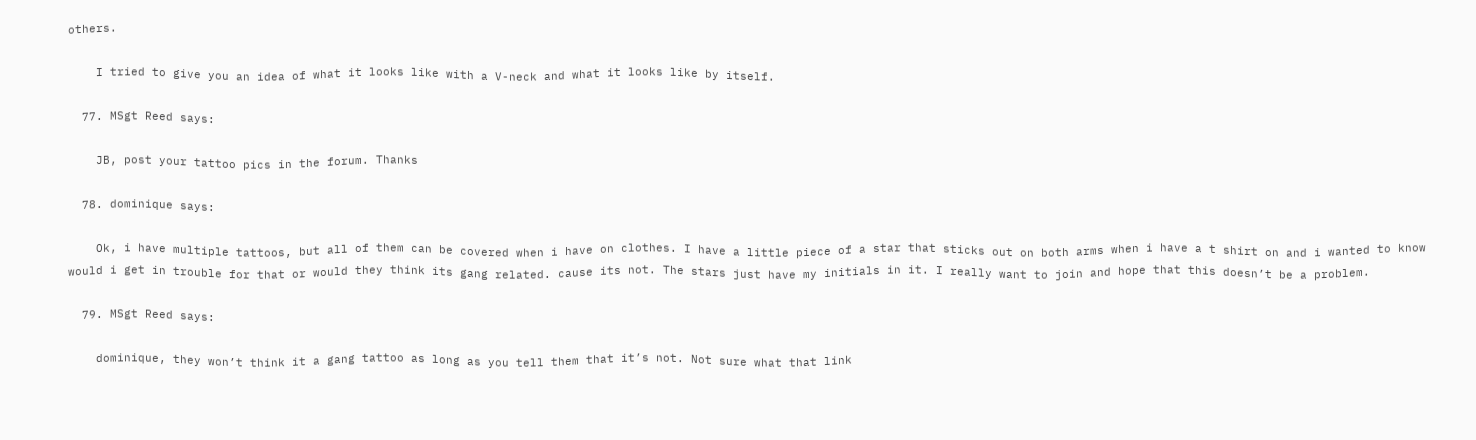others.

    I tried to give you an idea of what it looks like with a V-neck and what it looks like by itself.

  77. MSgt Reed says:

    JB, post your tattoo pics in the forum. Thanks

  78. dominique says:

    Ok, i have multiple tattoos, but all of them can be covered when i have on clothes. I have a little piece of a star that sticks out on both arms when i have a t shirt on and i wanted to know would i get in trouble for that or would they think its gang related. cause its not. The stars just have my initials in it. I really want to join and hope that this doesn’t be a problem.

  79. MSgt Reed says:

    dominique, they won’t think it a gang tattoo as long as you tell them that it’s not. Not sure what that link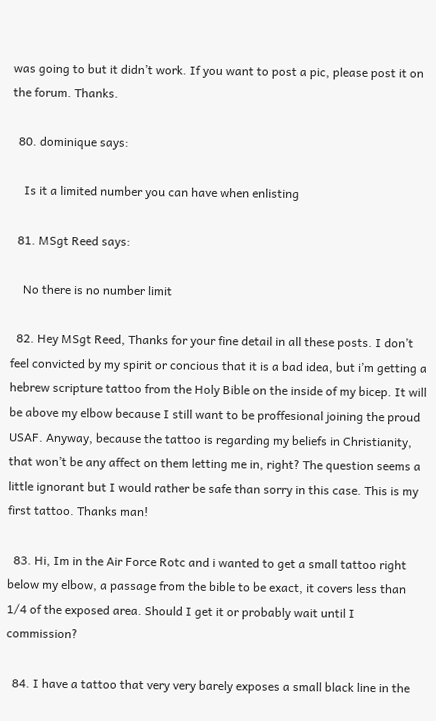was going to but it didn’t work. If you want to post a pic, please post it on the forum. Thanks.

  80. dominique says:

    Is it a limited number you can have when enlisting

  81. MSgt Reed says:

    No there is no number limit

  82. Hey MSgt Reed, Thanks for your fine detail in all these posts. I don’t feel convicted by my spirit or concious that it is a bad idea, but i’m getting a hebrew scripture tattoo from the Holy Bible on the inside of my bicep. It will be above my elbow because I still want to be proffesional joining the proud USAF. Anyway, because the tattoo is regarding my beliefs in Christianity, that won’t be any affect on them letting me in, right? The question seems a little ignorant but I would rather be safe than sorry in this case. This is my first tattoo. Thanks man!

  83. Hi, Im in the Air Force Rotc and i wanted to get a small tattoo right below my elbow, a passage from the bible to be exact, it covers less than 1/4 of the exposed area. Should I get it or probably wait until I commission?

  84. I have a tattoo that very very barely exposes a small black line in the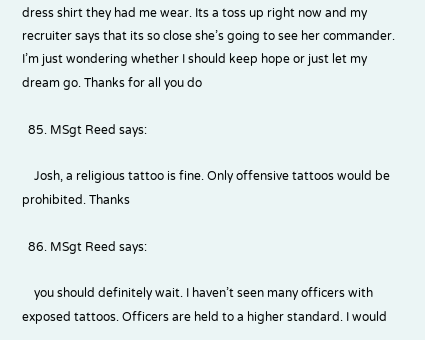dress shirt they had me wear. Its a toss up right now and my recruiter says that its so close she’s going to see her commander. I’m just wondering whether I should keep hope or just let my dream go. Thanks for all you do

  85. MSgt Reed says:

    Josh, a religious tattoo is fine. Only offensive tattoos would be prohibited. Thanks

  86. MSgt Reed says:

    you should definitely wait. I haven’t seen many officers with exposed tattoos. Officers are held to a higher standard. I would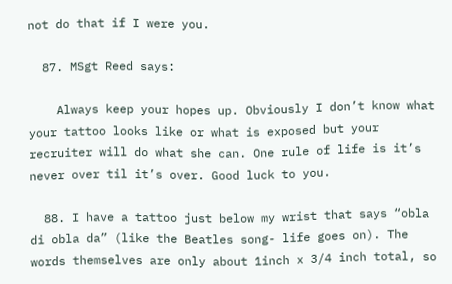not do that if I were you.

  87. MSgt Reed says:

    Always keep your hopes up. Obviously I don’t know what your tattoo looks like or what is exposed but your recruiter will do what she can. One rule of life is it’s never over til it’s over. Good luck to you.

  88. I have a tattoo just below my wrist that says “obla di obla da” (like the Beatles song- life goes on). The words themselves are only about 1inch x 3/4 inch total, so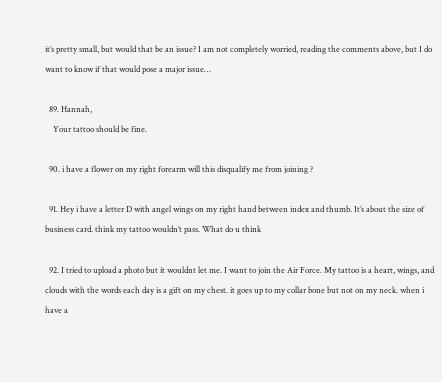it’s pretty small, but would that be an issue? I am not completely worried, reading the comments above, but I do want to know if that would pose a major issue…

  89. Hannah,
    Your tattoo should be fine.

  90. i have a flower on my right forearm will this disqualify me from joining ?

  91. Hey i have a letter D with angel wings on my right hand between index and thumb. It’s about the size of business card. think my tattoo wouldn’t pass. What do u think

  92. I tried to upload a photo but it wouldnt let me. I want to join the Air Force. My tattoo is a heart, wings, and clouds with the words each day is a gift on my chest. it goes up to my collar bone but not on my neck. when i have a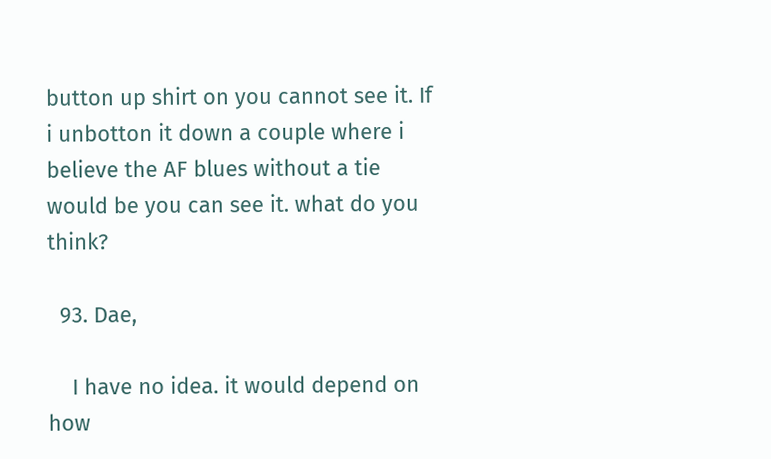button up shirt on you cannot see it. If i unbotton it down a couple where i believe the AF blues without a tie would be you can see it. what do you think?

  93. Dae,

    I have no idea. it would depend on how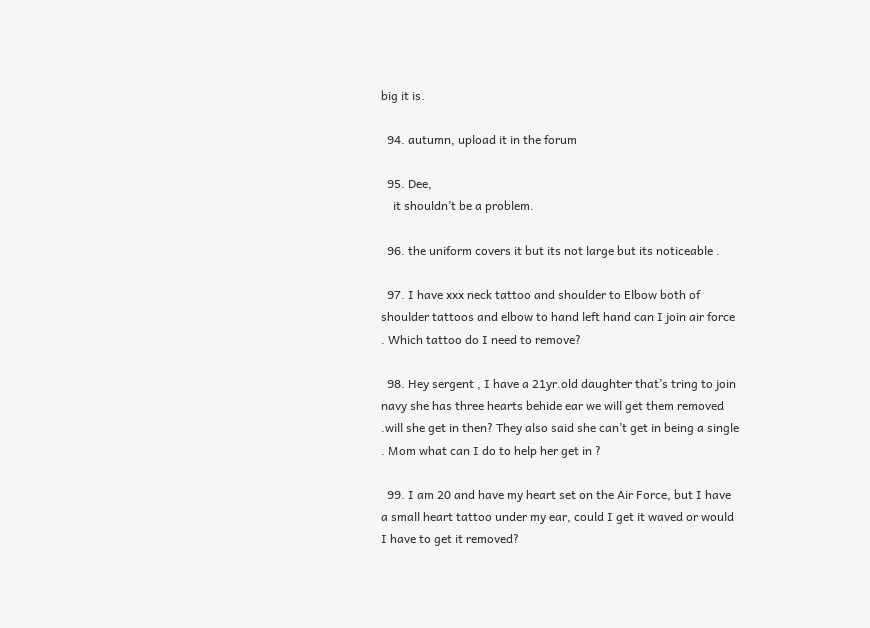big it is.

  94. autumn, upload it in the forum

  95. Dee,
    it shouldn’t be a problem.

  96. the uniform covers it but its not large but its noticeable .

  97. I have xxx neck tattoo and shoulder to Elbow both of shoulder tattoos and elbow to hand left hand can I join air force . Which tattoo do I need to remove?

  98. Hey sergent , I have a 21yr.old daughter that’s tring to join navy she has three hearts behide ear we will get them removed .will she get in then? They also said she can’t get in being a single . Mom what can I do to help her get in ?

  99. I am 20 and have my heart set on the Air Force, but I have a small heart tattoo under my ear, could I get it waved or would I have to get it removed?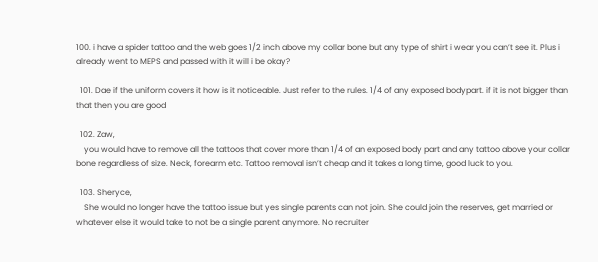100. i have a spider tattoo and the web goes 1/2 inch above my collar bone but any type of shirt i wear you can’t see it. Plus i already went to MEPS and passed with it will i be okay?

  101. Dae if the uniform covers it how is it noticeable. Just refer to the rules. 1/4 of any exposed bodypart. if it is not bigger than that then you are good

  102. Zaw,
    you would have to remove all the tattoos that cover more than 1/4 of an exposed body part and any tattoo above your collar bone regardless of size. Neck, forearm etc. Tattoo removal isn’t cheap and it takes a long time, good luck to you.

  103. Sheryce,
    She would no longer have the tattoo issue but yes single parents can not join. She could join the reserves, get married or whatever else it would take to not be a single parent anymore. No recruiter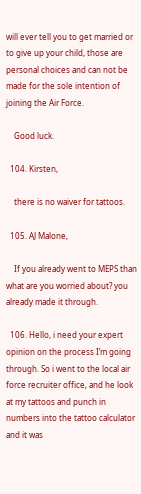will ever tell you to get married or to give up your child, those are personal choices and can not be made for the sole intention of joining the Air Force.

    Good luck.

  104. Kirsten,

    there is no waiver for tattoos.

  105. AJ Malone,

    If you already went to MEPS than what are you worried about? you already made it through.

  106. Hello, i need your expert opinion on the process I’m going through. So i went to the local air force recruiter office, and he look at my tattoos and punch in numbers into the tattoo calculator and it was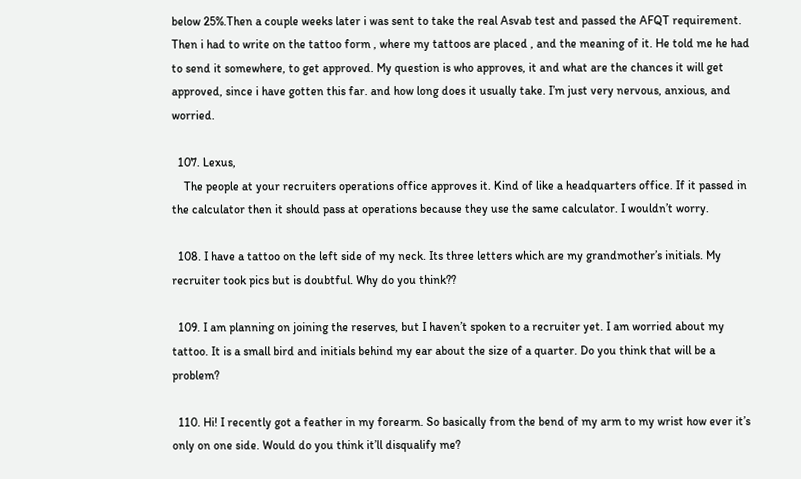below 25%.Then a couple weeks later i was sent to take the real Asvab test and passed the AFQT requirement. Then i had to write on the tattoo form , where my tattoos are placed , and the meaning of it. He told me he had to send it somewhere, to get approved. My question is who approves, it and what are the chances it will get approved, since i have gotten this far. and how long does it usually take. I’m just very nervous, anxious, and worried.

  107. Lexus,
    The people at your recruiters operations office approves it. Kind of like a headquarters office. If it passed in the calculator then it should pass at operations because they use the same calculator. I wouldn’t worry.

  108. I have a tattoo on the left side of my neck. Its three letters which are my grandmother’s initials. My recruiter took pics but is doubtful. Why do you think??

  109. I am planning on joining the reserves, but I haven’t spoken to a recruiter yet. I am worried about my tattoo. It is a small bird and initials behind my ear about the size of a quarter. Do you think that will be a problem?

  110. Hi! I recently got a feather in my forearm. So basically from the bend of my arm to my wrist how ever it’s only on one side. Would do you think it’ll disqualify me?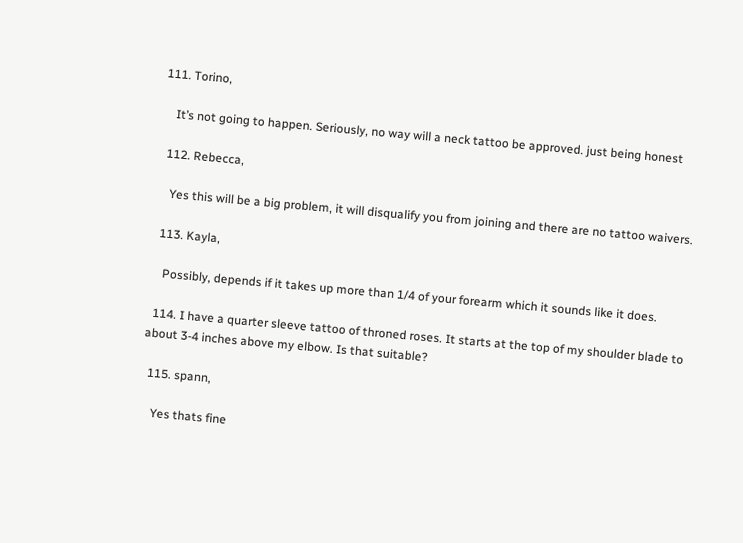111. Torino,

    It’s not going to happen. Seriously, no way will a neck tattoo be approved. just being honest

  112. Rebecca,

    Yes this will be a big problem, it will disqualify you from joining and there are no tattoo waivers.

  113. Kayla,

    Possibly, depends if it takes up more than 1/4 of your forearm which it sounds like it does.

  114. I have a quarter sleeve tattoo of throned roses. It starts at the top of my shoulder blade to about 3-4 inches above my elbow. Is that suitable?

  115. spann,

    Yes thats fine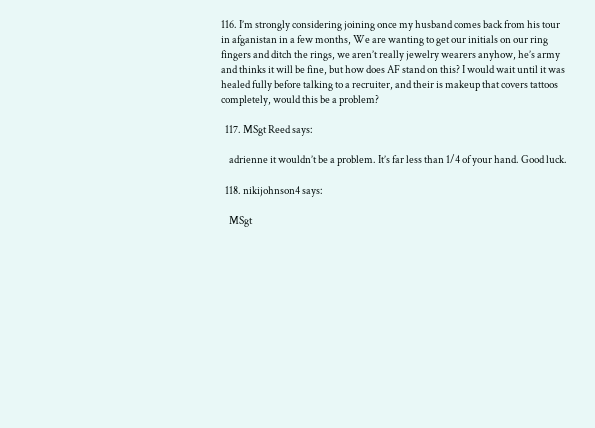116. I’m strongly considering joining once my husband comes back from his tour in afganistan in a few months, We are wanting to get our initials on our ring fingers and ditch the rings, we aren’t really jewelry wearers anyhow, he’s army and thinks it will be fine, but how does AF stand on this? I would wait until it was healed fully before talking to a recruiter, and their is makeup that covers tattoos completely, would this be a problem?

  117. MSgt Reed says:

    adrienne it wouldn’t be a problem. It’s far less than 1/4 of your hand. Good luck.

  118. nikijohnson4 says:

    MSgt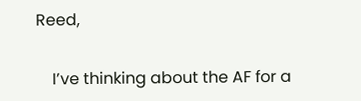Reed,

    I’ve thinking about the AF for a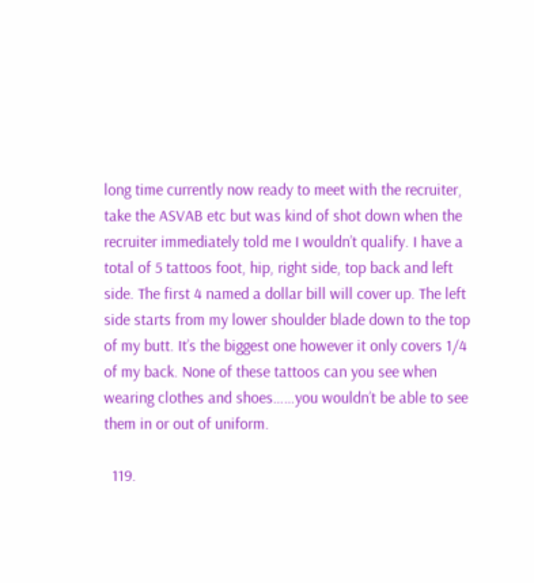long time currently now ready to meet with the recruiter, take the ASVAB etc but was kind of shot down when the recruiter immediately told me I wouldn’t qualify. I have a total of 5 tattoos foot, hip, right side, top back and left side. The first 4 named a dollar bill will cover up. The left side starts from my lower shoulder blade down to the top of my butt. It’s the biggest one however it only covers 1/4 of my back. None of these tattoos can you see when wearing clothes and shoes……you wouldn’t be able to see them in or out of uniform.

  119.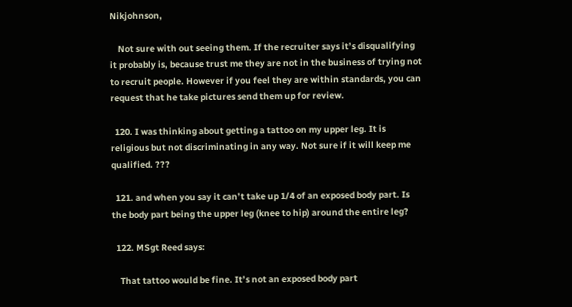Nikjohnson,

    Not sure with out seeing them. If the recruiter says it’s disqualifying it probably is, because trust me they are not in the business of trying not to recruit people. However if you feel they are within standards, you can request that he take pictures send them up for review.

  120. I was thinking about getting a tattoo on my upper leg. It is religious but not discriminating in any way. Not sure if it will keep me qualified. ???

  121. and when you say it can’t take up 1/4 of an exposed body part. Is the body part being the upper leg (knee to hip) around the entire leg?

  122. MSgt Reed says:

    That tattoo would be fine. It’s not an exposed body part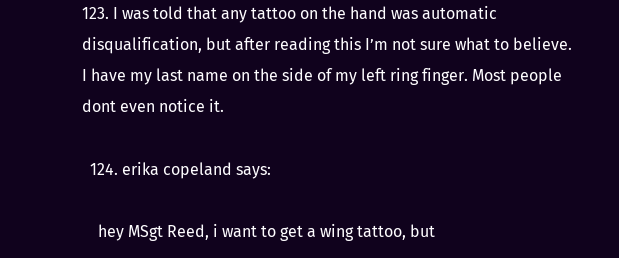123. I was told that any tattoo on the hand was automatic disqualification, but after reading this I’m not sure what to believe. I have my last name on the side of my left ring finger. Most people dont even notice it.

  124. erika copeland says:

    hey MSgt Reed, i want to get a wing tattoo, but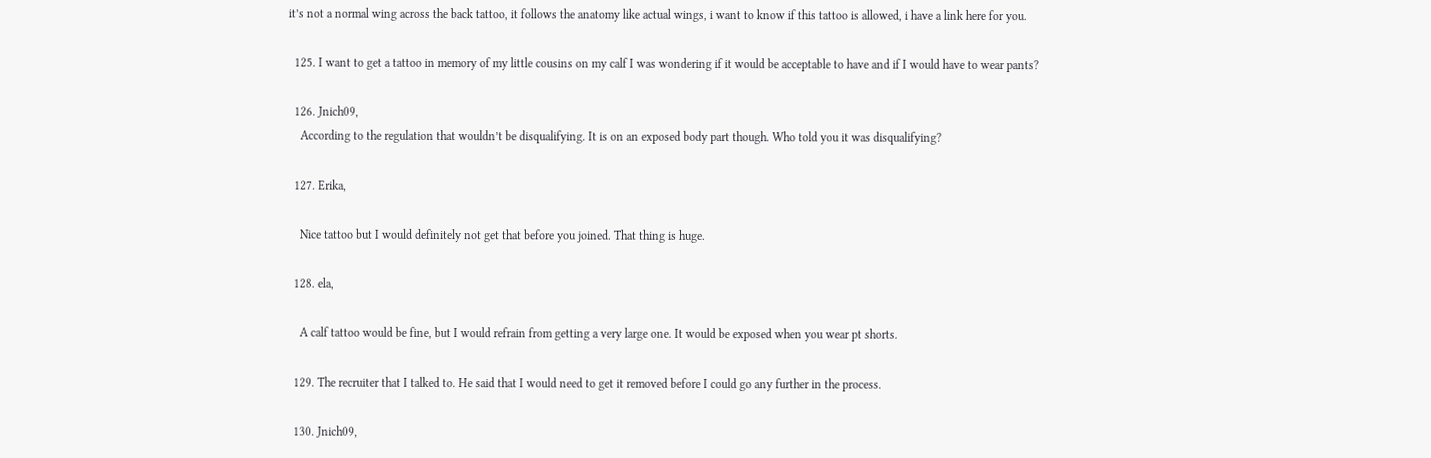it’s not a normal wing across the back tattoo, it follows the anatomy like actual wings, i want to know if this tattoo is allowed, i have a link here for you.

  125. I want to get a tattoo in memory of my little cousins on my calf I was wondering if it would be acceptable to have and if I would have to wear pants?

  126. Jnich09,
    According to the regulation that wouldn’t be disqualifying. It is on an exposed body part though. Who told you it was disqualifying?

  127. Erika,

    Nice tattoo but I would definitely not get that before you joined. That thing is huge.

  128. ela,

    A calf tattoo would be fine, but I would refrain from getting a very large one. It would be exposed when you wear pt shorts.

  129. The recruiter that I talked to. He said that I would need to get it removed before I could go any further in the process.

  130. Jnich09,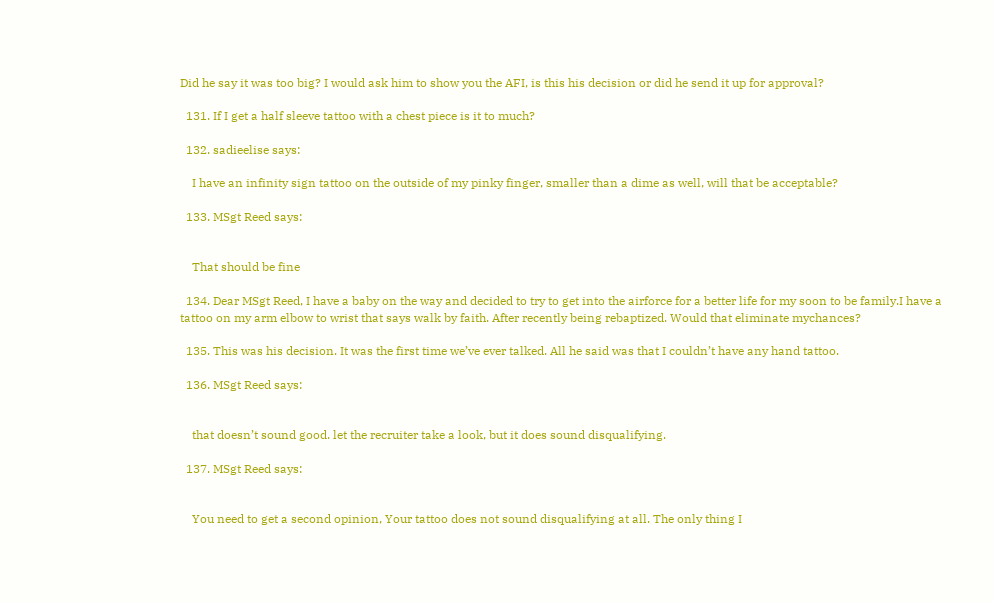Did he say it was too big? I would ask him to show you the AFI, is this his decision or did he send it up for approval?

  131. If I get a half sleeve tattoo with a chest piece is it to much?

  132. sadieelise says:

    I have an infinity sign tattoo on the outside of my pinky finger, smaller than a dime as well, will that be acceptable?

  133. MSgt Reed says:


    That should be fine

  134. Dear MSgt Reed, I have a baby on the way and decided to try to get into the airforce for a better life for my soon to be family.I have a tattoo on my arm elbow to wrist that says walk by faith. After recently being rebaptized. Would that eliminate mychances?

  135. This was his decision. It was the first time we’ve ever talked. All he said was that I couldn’t have any hand tattoo.

  136. MSgt Reed says:


    that doesn’t sound good. let the recruiter take a look, but it does sound disqualifying.

  137. MSgt Reed says:


    You need to get a second opinion, Your tattoo does not sound disqualifying at all. The only thing I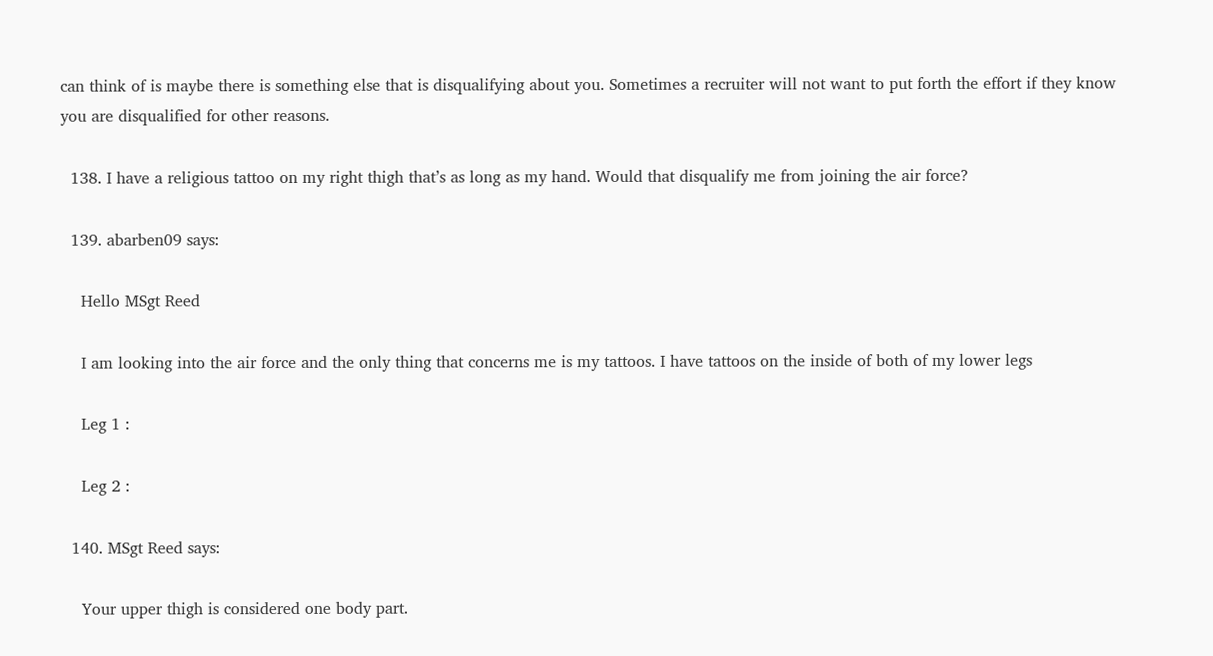can think of is maybe there is something else that is disqualifying about you. Sometimes a recruiter will not want to put forth the effort if they know you are disqualified for other reasons.

  138. I have a religious tattoo on my right thigh that’s as long as my hand. Would that disqualify me from joining the air force?

  139. abarben09 says:

    Hello MSgt Reed

    I am looking into the air force and the only thing that concerns me is my tattoos. I have tattoos on the inside of both of my lower legs

    Leg 1 :

    Leg 2 :

  140. MSgt Reed says:

    Your upper thigh is considered one body part.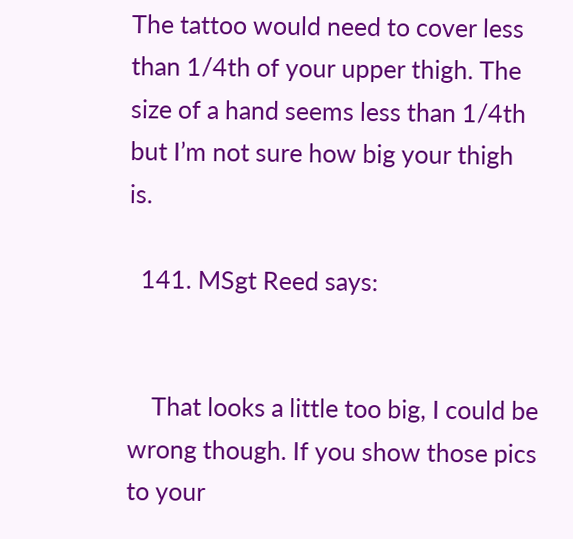The tattoo would need to cover less than 1/4th of your upper thigh. The size of a hand seems less than 1/4th but I’m not sure how big your thigh is.

  141. MSgt Reed says:


    That looks a little too big, I could be wrong though. If you show those pics to your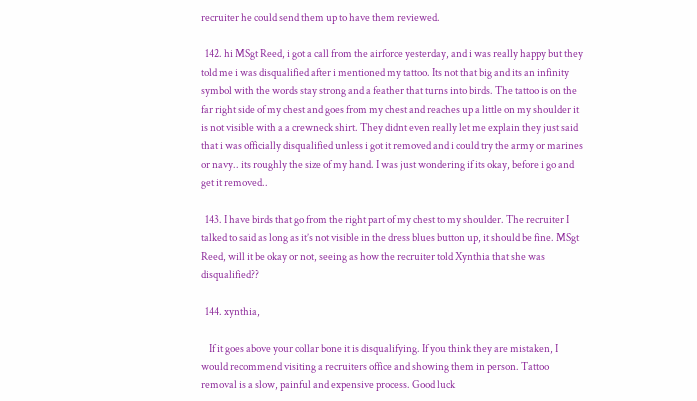recruiter he could send them up to have them reviewed.

  142. hi MSgt Reed, i got a call from the airforce yesterday, and i was really happy but they told me i was disqualified after i mentioned my tattoo. Its not that big and its an infinity symbol with the words stay strong and a feather that turns into birds. The tattoo is on the far right side of my chest and goes from my chest and reaches up a little on my shoulder it is not visible with a a crewneck shirt. They didnt even really let me explain they just said that i was officially disqualified unless i got it removed and i could try the army or marines or navy.. its roughly the size of my hand. I was just wondering if its okay, before i go and get it removed..

  143. I have birds that go from the right part of my chest to my shoulder. The recruiter I talked to said as long as it’s not visible in the dress blues button up, it should be fine. MSgt Reed, will it be okay or not, seeing as how the recruiter told Xynthia that she was disqualified??

  144. xynthia,

    If it goes above your collar bone it is disqualifying. If you think they are mistaken, I would recommend visiting a recruiters office and showing them in person. Tattoo removal is a slow, painful and expensive process. Good luck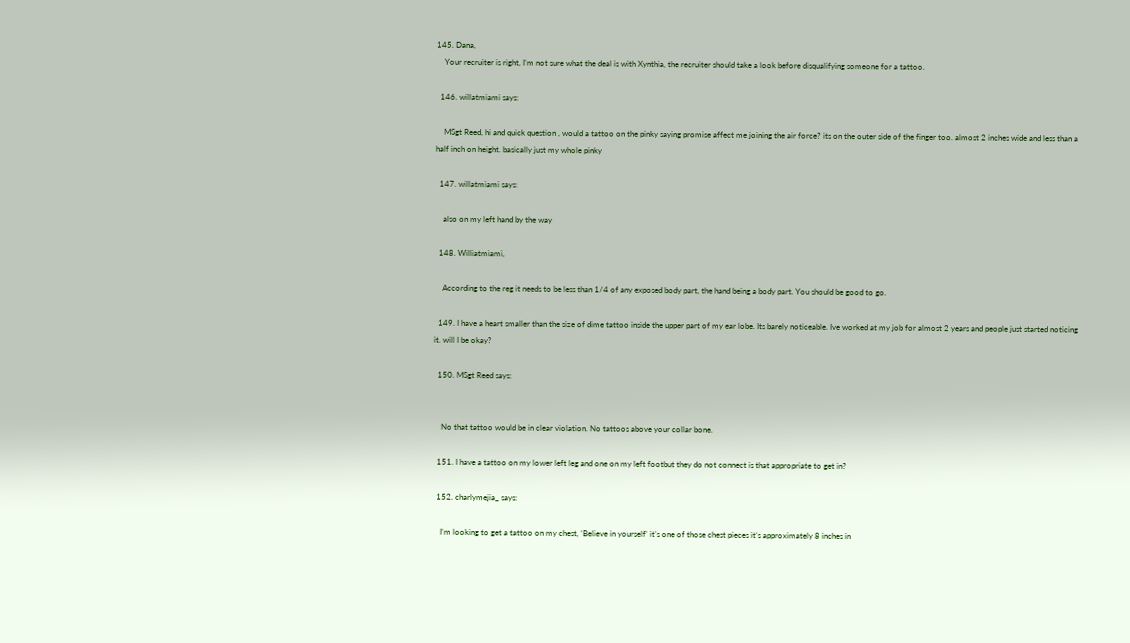145. Dana,
    Your recruiter is right, I’m not sure what the deal is with Xynthia, the recruiter should take a look before disqualifying someone for a tattoo.

  146. willatmiami says:

    MSgt Reed, hi and quick question , would a tattoo on the pinky saying promise affect me joining the air force? its on the outer side of the finger too. almost 2 inches wide and less than a half inch on height. basically just my whole pinky

  147. willatmiami says:

    also on my left hand by the way

  148. Williatmiami,

    According to the reg it needs to be less than 1/4 of any exposed body part, the hand being a body part. You should be good to go.

  149. I have a heart smaller than the size of dime tattoo inside the upper part of my ear lobe. Its barely noticeable. Ive worked at my job for almost 2 years and people just started noticing it. will I be okay?

  150. MSgt Reed says:


    No that tattoo would be in clear violation. No tattoos above your collar bone.

  151. I have a tattoo on my lower left leg and one on my left footbut they do not connect is that appropriate to get in?

  152. charlymejia_ says:

    I’m looking to get a tattoo on my chest, ‘Believe in yourself’ it’s one of those chest pieces it’s approximately 8 inches in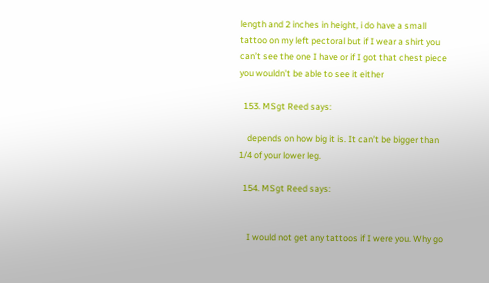length and 2 inches in height, i do have a small tattoo on my left pectoral but if I wear a shirt you can’t see the one I have or if I got that chest piece you wouldn’t be able to see it either

  153. MSgt Reed says:

    depends on how big it is. It can’t be bigger than 1/4 of your lower leg.

  154. MSgt Reed says:


    I would not get any tattoos if I were you. Why go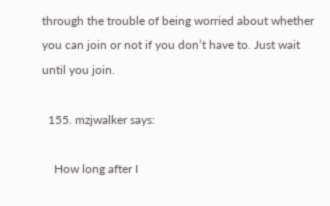through the trouble of being worried about whether you can join or not if you don’t have to. Just wait until you join.

  155. mzjwalker says:

    How long after I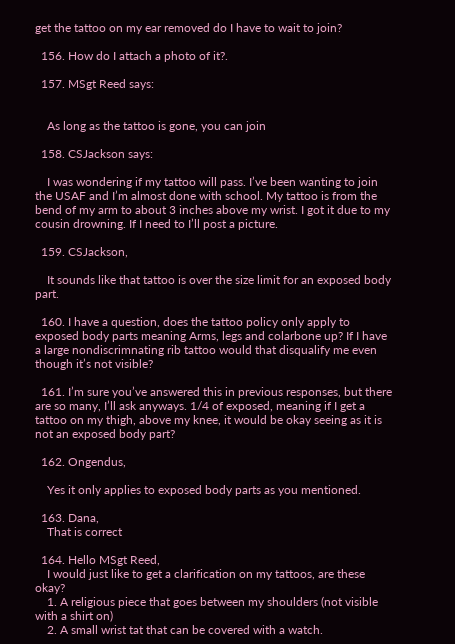get the tattoo on my ear removed do I have to wait to join?

  156. How do I attach a photo of it?.

  157. MSgt Reed says:


    As long as the tattoo is gone, you can join

  158. CSJackson says:

    I was wondering if my tattoo will pass. I’ve been wanting to join the USAF and I’m almost done with school. My tattoo is from the bend of my arm to about 3 inches above my wrist. I got it due to my cousin drowning. If I need to I’ll post a picture.

  159. CSJackson,

    It sounds like that tattoo is over the size limit for an exposed body part.

  160. I have a question, does the tattoo policy only apply to exposed body parts meaning Arms, legs and colarbone up? If I have a large nondiscrimnating rib tattoo would that disqualify me even though it’s not visible?

  161. I’m sure you’ve answered this in previous responses, but there are so many, I’ll ask anyways. 1/4 of exposed, meaning if I get a tattoo on my thigh, above my knee, it would be okay seeing as it is not an exposed body part?

  162. Ongendus,

    Yes it only applies to exposed body parts as you mentioned.

  163. Dana,
    That is correct

  164. Hello MSgt Reed,
    I would just like to get a clarification on my tattoos, are these okay?
    1. A religious piece that goes between my shoulders (not visible with a shirt on)
    2. A small wrist tat that can be covered with a watch.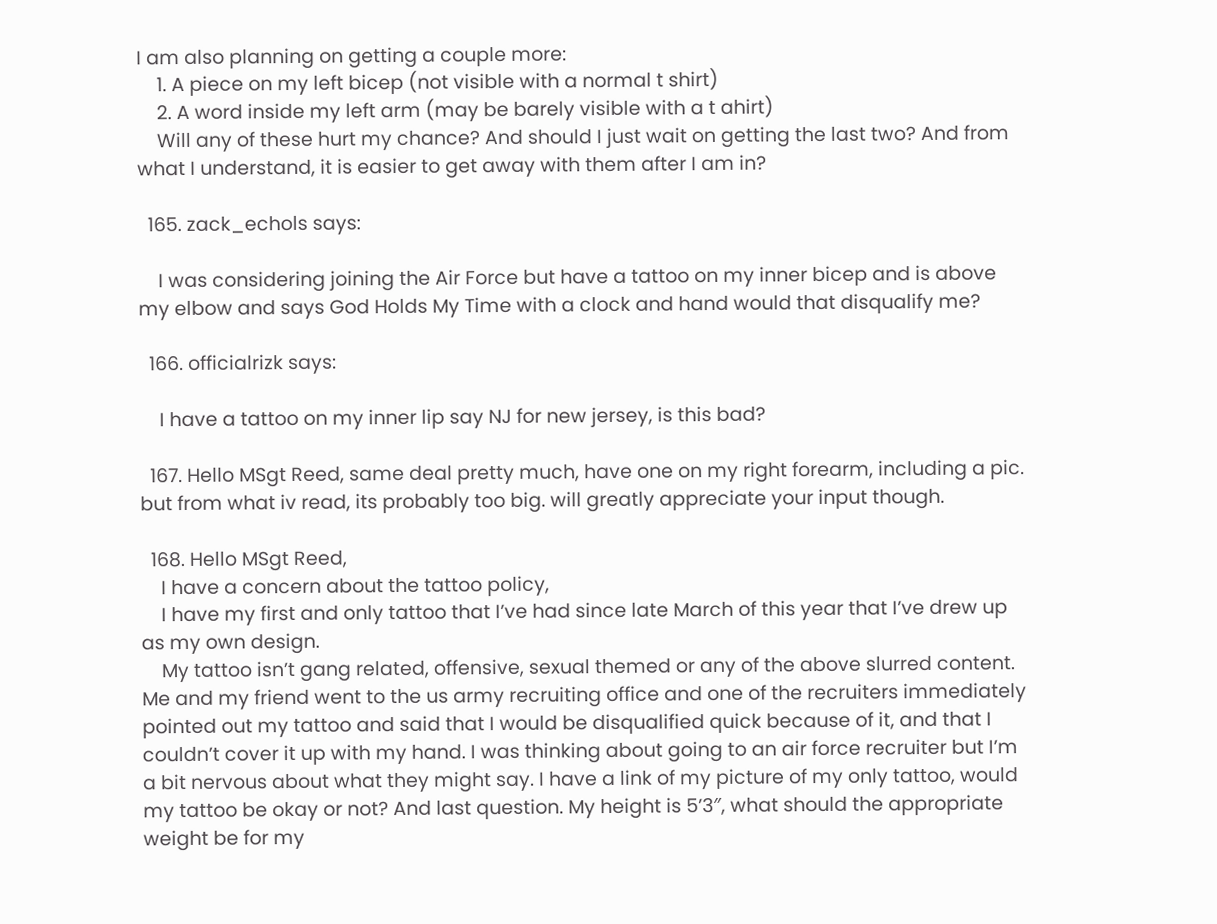I am also planning on getting a couple more:
    1. A piece on my left bicep (not visible with a normal t shirt)
    2. A word inside my left arm (may be barely visible with a t ahirt)
    Will any of these hurt my chance? And should I just wait on getting the last two? And from what I understand, it is easier to get away with them after I am in?

  165. zack_echols says:

    I was considering joining the Air Force but have a tattoo on my inner bicep and is above my elbow and says God Holds My Time with a clock and hand would that disqualify me?

  166. officialrizk says:

    I have a tattoo on my inner lip say NJ for new jersey, is this bad?

  167. Hello MSgt Reed, same deal pretty much, have one on my right forearm, including a pic. but from what iv read, its probably too big. will greatly appreciate your input though.

  168. Hello MSgt Reed,
    I have a concern about the tattoo policy,
    I have my first and only tattoo that I’ve had since late March of this year that I’ve drew up as my own design.
    My tattoo isn’t gang related, offensive, sexual themed or any of the above slurred content. Me and my friend went to the us army recruiting office and one of the recruiters immediately pointed out my tattoo and said that I would be disqualified quick because of it, and that I couldn’t cover it up with my hand. I was thinking about going to an air force recruiter but I’m a bit nervous about what they might say. I have a link of my picture of my only tattoo, would my tattoo be okay or not? And last question. My height is 5’3″, what should the appropriate weight be for my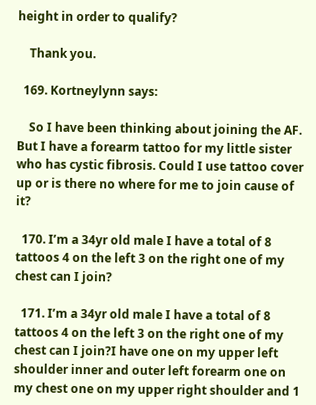height in order to qualify?

    Thank you.

  169. Kortneylynn says:

    So I have been thinking about joining the AF. But I have a forearm tattoo for my little sister who has cystic fibrosis. Could I use tattoo cover up or is there no where for me to join cause of it?

  170. I’m a 34yr old male I have a total of 8 tattoos 4 on the left 3 on the right one of my chest can I join?

  171. I’m a 34yr old male I have a total of 8 tattoos 4 on the left 3 on the right one of my chest can I join?I have one on my upper left shoulder inner and outer left forearm one on my chest one on my upper right shoulder and 1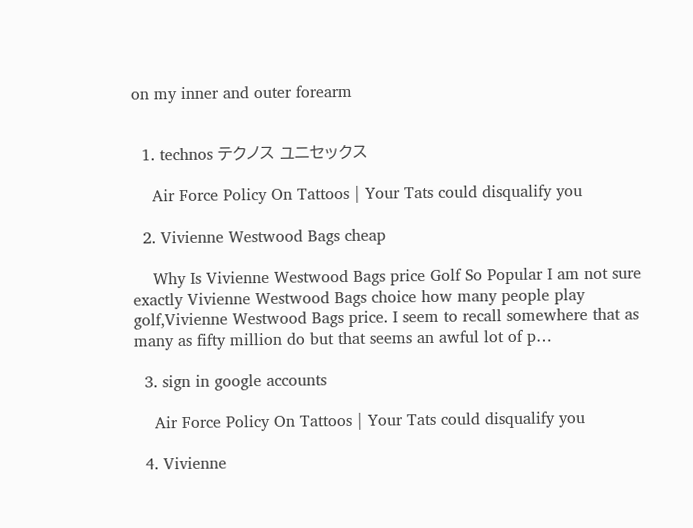on my inner and outer forearm


  1. technos テクノス ユニセックス

    Air Force Policy On Tattoos | Your Tats could disqualify you

  2. Vivienne Westwood Bags cheap

    Why Is Vivienne Westwood Bags price Golf So Popular I am not sure exactly Vivienne Westwood Bags choice how many people play golf,Vivienne Westwood Bags price. I seem to recall somewhere that as many as fifty million do but that seems an awful lot of p…

  3. sign in google accounts

    Air Force Policy On Tattoos | Your Tats could disqualify you

  4. Vivienne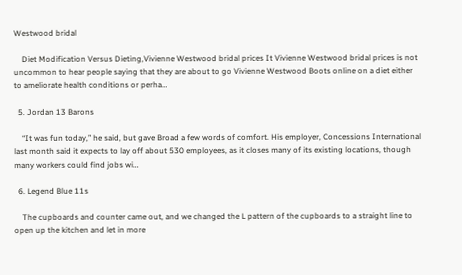Westwood bridal

    Diet Modification Versus Dieting,Vivienne Westwood bridal prices It Vivienne Westwood bridal prices is not uncommon to hear people saying that they are about to go Vivienne Westwood Boots online on a diet either to ameliorate health conditions or perha…

  5. Jordan 13 Barons

    “It was fun today,” he said, but gave Broad a few words of comfort. His employer, Concessions International last month said it expects to lay off about 530 employees, as it closes many of its existing locations, though many workers could find jobs wi…

  6. Legend Blue 11s

    The cupboards and counter came out, and we changed the L pattern of the cupboards to a straight line to open up the kitchen and let in more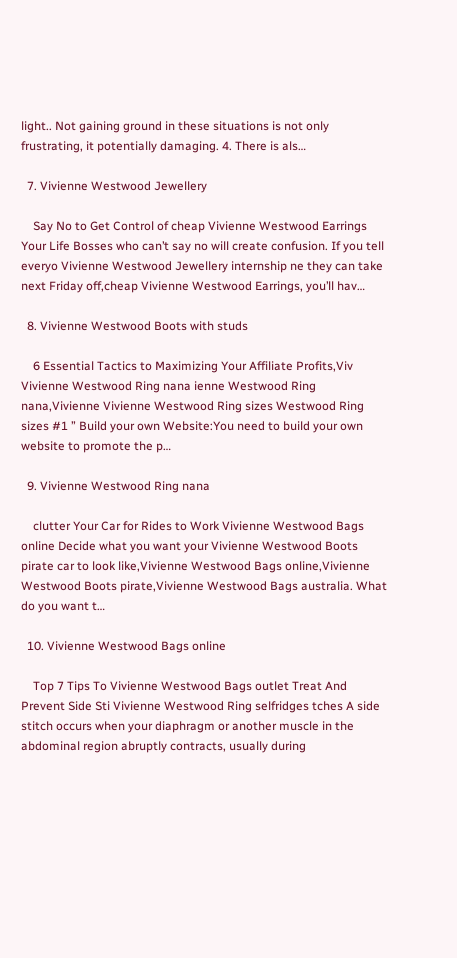light.. Not gaining ground in these situations is not only frustrating, it potentially damaging. 4. There is als…

  7. Vivienne Westwood Jewellery

    Say No to Get Control of cheap Vivienne Westwood Earrings Your Life Bosses who can’t say no will create confusion. If you tell everyo Vivienne Westwood Jewellery internship ne they can take next Friday off,cheap Vivienne Westwood Earrings, you’ll hav…

  8. Vivienne Westwood Boots with studs

    6 Essential Tactics to Maximizing Your Affiliate Profits,Viv Vivienne Westwood Ring nana ienne Westwood Ring nana,Vivienne Vivienne Westwood Ring sizes Westwood Ring sizes #1 ” Build your own Website:You need to build your own website to promote the p…

  9. Vivienne Westwood Ring nana

    clutter Your Car for Rides to Work Vivienne Westwood Bags online Decide what you want your Vivienne Westwood Boots pirate car to look like,Vivienne Westwood Bags online,Vivienne Westwood Boots pirate,Vivienne Westwood Bags australia. What do you want t…

  10. Vivienne Westwood Bags online

    Top 7 Tips To Vivienne Westwood Bags outlet Treat And Prevent Side Sti Vivienne Westwood Ring selfridges tches A side stitch occurs when your diaphragm or another muscle in the abdominal region abruptly contracts, usually during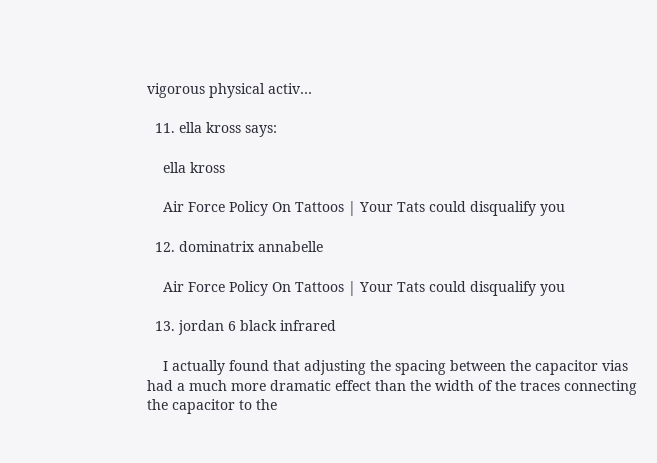vigorous physical activ…

  11. ella kross says:

    ella kross

    Air Force Policy On Tattoos | Your Tats could disqualify you

  12. dominatrix annabelle

    Air Force Policy On Tattoos | Your Tats could disqualify you

  13. jordan 6 black infrared

    I actually found that adjusting the spacing between the capacitor vias had a much more dramatic effect than the width of the traces connecting the capacitor to the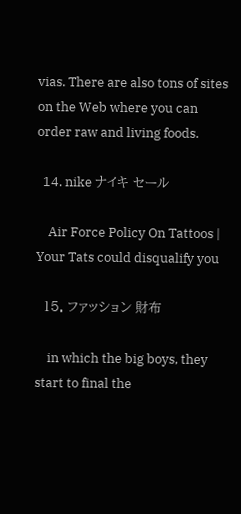vias. There are also tons of sites on the Web where you can order raw and living foods.

  14. nike ナイキ セール

    Air Force Policy On Tattoos | Your Tats could disqualify you

  15. ファッション 財布

    in which the big boys, they start to final the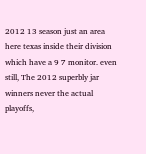2012 13 season just an area here texas inside their division which have a 9 7 monitor. even still, The 2012 superbly jar winners never the actual playoffs,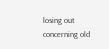losing out concerning old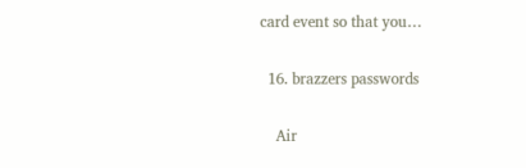card event so that you…

  16. brazzers passwords

    Air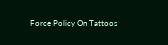Force Policy On Tattoos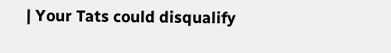| Your Tats could disqualify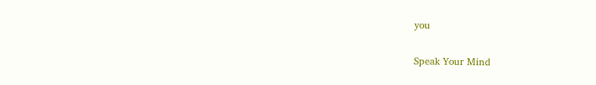you

Speak Your Mind